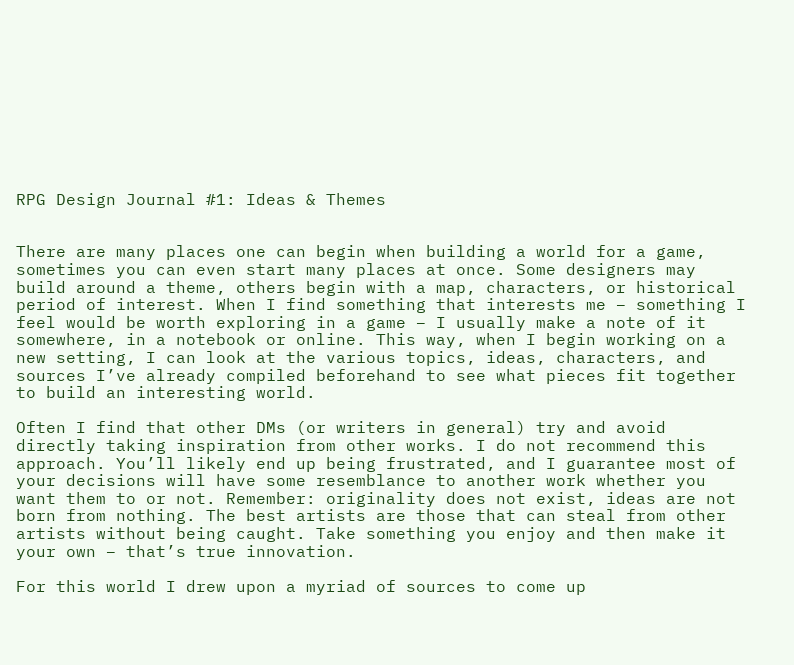RPG Design Journal #1: Ideas & Themes


There are many places one can begin when building a world for a game, sometimes you can even start many places at once. Some designers may build around a theme, others begin with a map, characters, or historical period of interest. When I find something that interests me – something I feel would be worth exploring in a game – I usually make a note of it somewhere, in a notebook or online. This way, when I begin working on a new setting, I can look at the various topics, ideas, characters, and sources I’ve already compiled beforehand to see what pieces fit together to build an interesting world.

Often I find that other DMs (or writers in general) try and avoid directly taking inspiration from other works. I do not recommend this approach. You’ll likely end up being frustrated, and I guarantee most of your decisions will have some resemblance to another work whether you want them to or not. Remember: originality does not exist, ideas are not born from nothing. The best artists are those that can steal from other artists without being caught. Take something you enjoy and then make it your own – that’s true innovation.

For this world I drew upon a myriad of sources to come up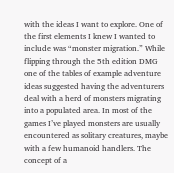with the ideas I want to explore. One of the first elements I knew I wanted to include was “monster migration.” While flipping through the 5th edition DMG one of the tables of example adventure ideas suggested having the adventurers deal with a herd of monsters migrating into a populated area. In most of the games I’ve played monsters are usually encountered as solitary creatures, maybe with a few humanoid handlers. The concept of a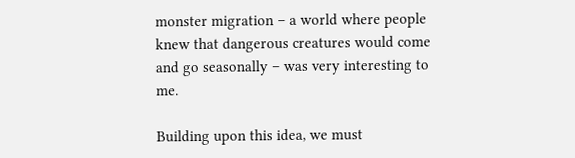monster migration – a world where people knew that dangerous creatures would come and go seasonally – was very interesting to me.

Building upon this idea, we must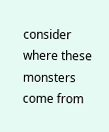consider where these monsters come from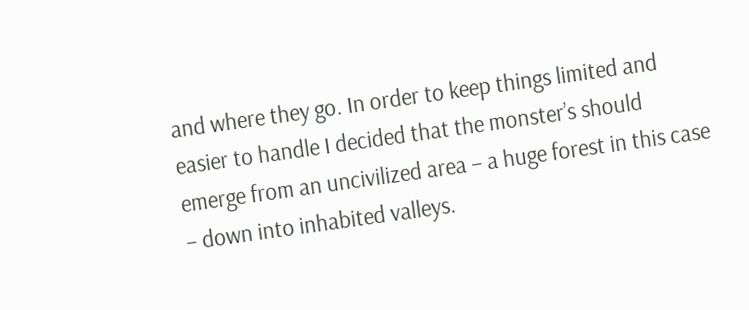and where they go. In order to keep things limited and easier to handle I decided that the monster’s should emerge from an uncivilized area – a huge forest in this case – down into inhabited valleys.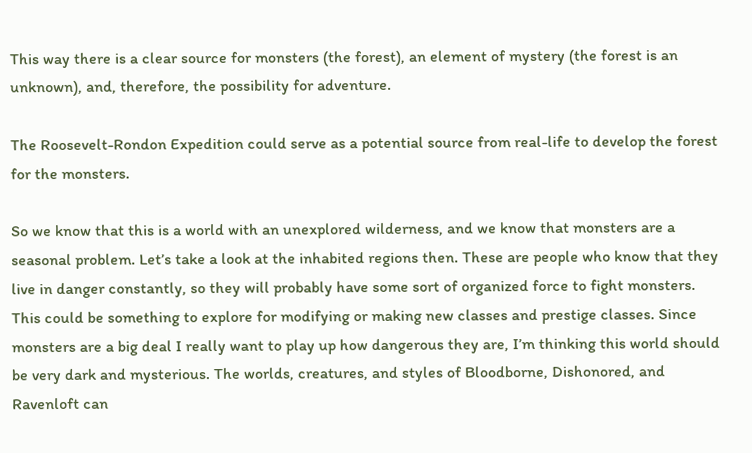This way there is a clear source for monsters (the forest), an element of mystery (the forest is an unknown), and, therefore, the possibility for adventure.

The Roosevelt-Rondon Expedition could serve as a potential source from real-life to develop the forest for the monsters.

So we know that this is a world with an unexplored wilderness, and we know that monsters are a seasonal problem. Let’s take a look at the inhabited regions then. These are people who know that they live in danger constantly, so they will probably have some sort of organized force to fight monsters. This could be something to explore for modifying or making new classes and prestige classes. Since monsters are a big deal I really want to play up how dangerous they are, I’m thinking this world should be very dark and mysterious. The worlds, creatures, and styles of Bloodborne, Dishonored, and Ravenloft can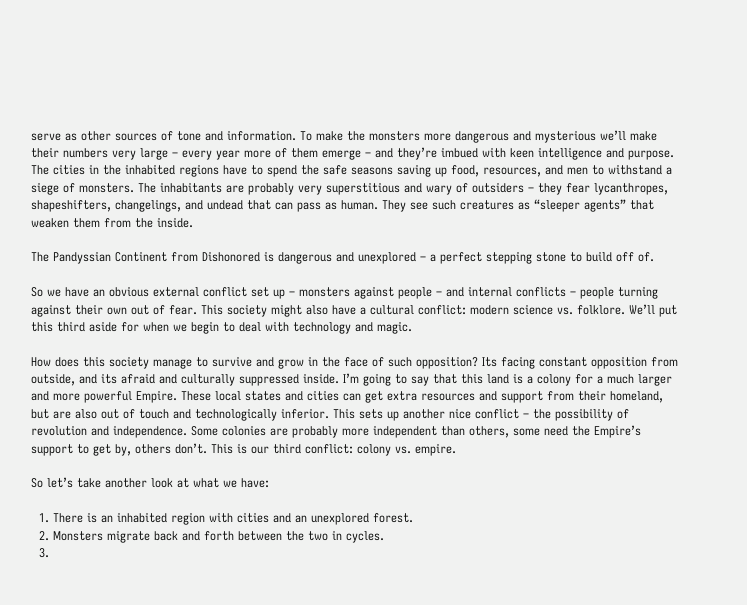serve as other sources of tone and information. To make the monsters more dangerous and mysterious we’ll make their numbers very large – every year more of them emerge – and they’re imbued with keen intelligence and purpose. The cities in the inhabited regions have to spend the safe seasons saving up food, resources, and men to withstand a siege of monsters. The inhabitants are probably very superstitious and wary of outsiders – they fear lycanthropes, shapeshifters, changelings, and undead that can pass as human. They see such creatures as “sleeper agents” that weaken them from the inside.

The Pandyssian Continent from Dishonored is dangerous and unexplored – a perfect stepping stone to build off of.

So we have an obvious external conflict set up – monsters against people – and internal conflicts – people turning against their own out of fear. This society might also have a cultural conflict: modern science vs. folklore. We’ll put this third aside for when we begin to deal with technology and magic.

How does this society manage to survive and grow in the face of such opposition? Its facing constant opposition from outside, and its afraid and culturally suppressed inside. I’m going to say that this land is a colony for a much larger and more powerful Empire. These local states and cities can get extra resources and support from their homeland, but are also out of touch and technologically inferior. This sets up another nice conflict – the possibility of revolution and independence. Some colonies are probably more independent than others, some need the Empire’s support to get by, others don’t. This is our third conflict: colony vs. empire.

So let’s take another look at what we have:

  1. There is an inhabited region with cities and an unexplored forest.
  2. Monsters migrate back and forth between the two in cycles.
  3.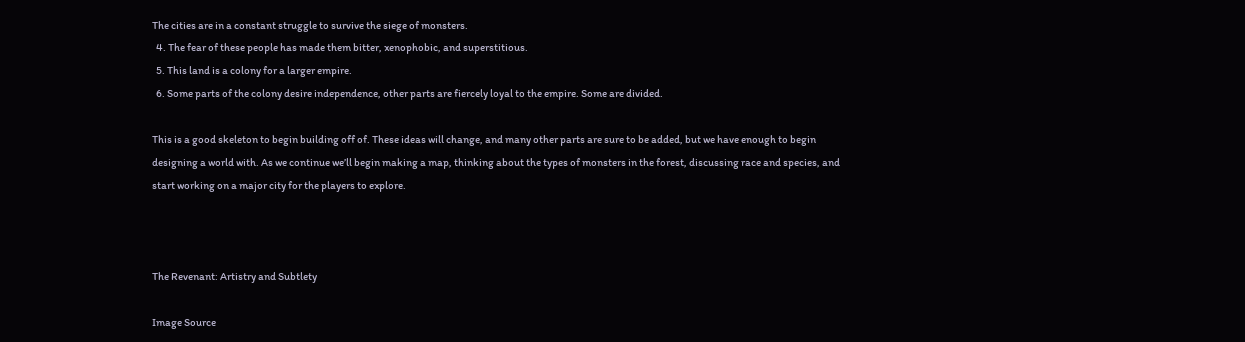The cities are in a constant struggle to survive the siege of monsters.
  4. The fear of these people has made them bitter, xenophobic, and superstitious.
  5. This land is a colony for a larger empire.
  6. Some parts of the colony desire independence, other parts are fiercely loyal to the empire. Some are divided.

This is a good skeleton to begin building off of. These ideas will change, and many other parts are sure to be added, but we have enough to begin designing a world with. As we continue we’ll begin making a map, thinking about the types of monsters in the forest, discussing race and species, and start working on a major city for the players to explore.



The Revenant: Artistry and Subtlety

Image Source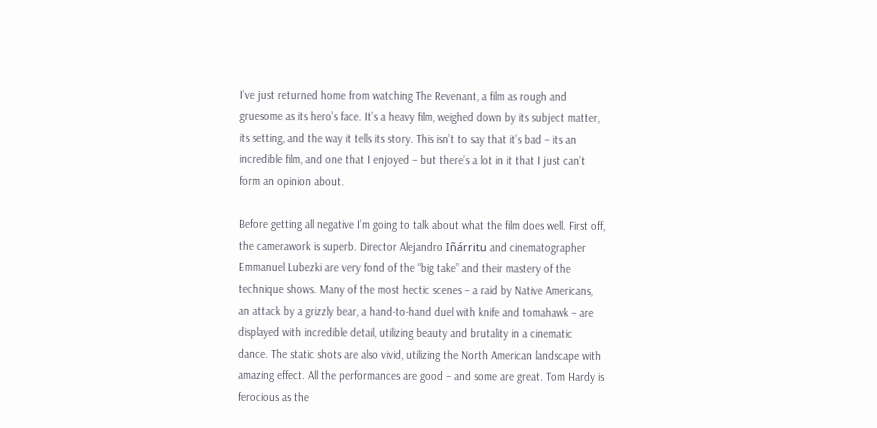I’ve just returned home from watching The Revenant, a film as rough and gruesome as its hero’s face. It’s a heavy film, weighed down by its subject matter, its setting, and the way it tells its story. This isn’t to say that it’s bad – its an incredible film, and one that I enjoyed – but there’s a lot in it that I just can’t form an opinion about.

Before getting all negative I’m going to talk about what the film does well. First off, the camerawork is superb. Director Alejandro Iñárritu and cinematographer Emmanuel Lubezki are very fond of the “big take” and their mastery of the technique shows. Many of the most hectic scenes – a raid by Native Americans, an attack by a grizzly bear, a hand-to-hand duel with knife and tomahawk – are displayed with incredible detail, utilizing beauty and brutality in a cinematic dance. The static shots are also vivid, utilizing the North American landscape with amazing effect. All the performances are good – and some are great. Tom Hardy is ferocious as the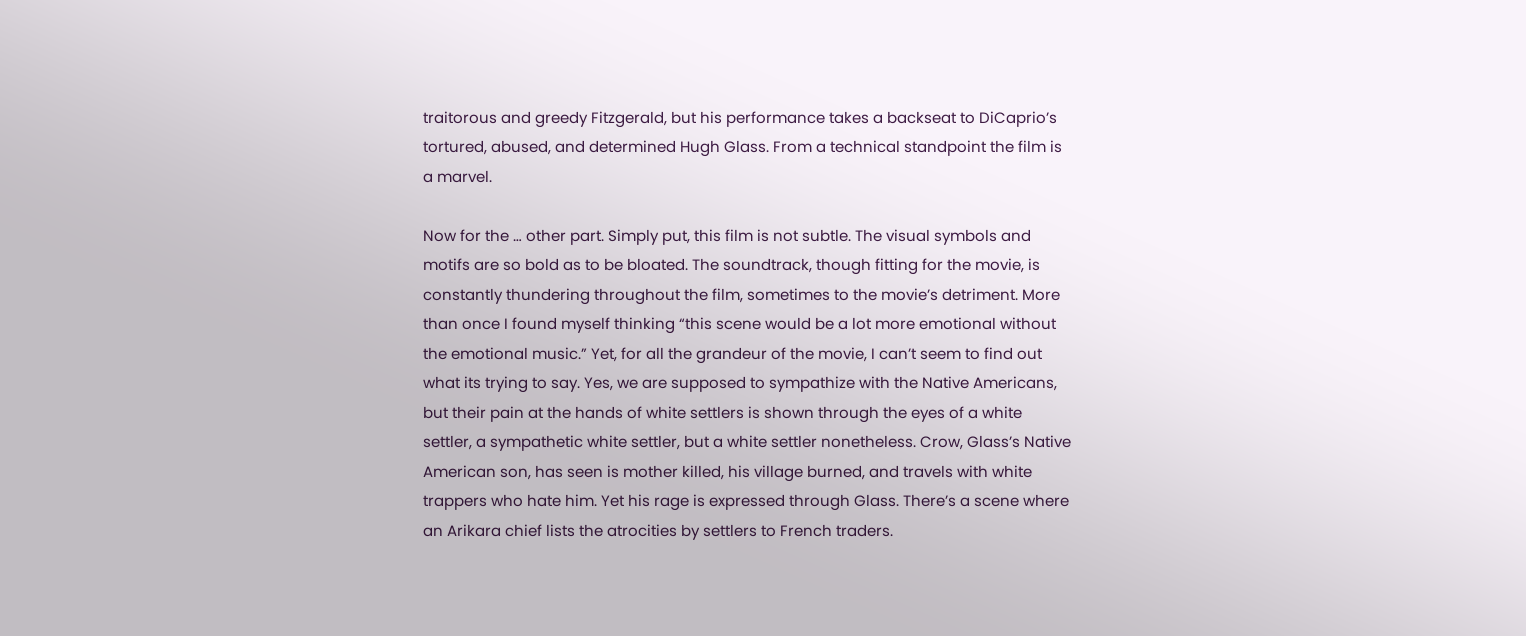traitorous and greedy Fitzgerald, but his performance takes a backseat to DiCaprio’s tortured, abused, and determined Hugh Glass. From a technical standpoint the film is a marvel.

Now for the … other part. Simply put, this film is not subtle. The visual symbols and motifs are so bold as to be bloated. The soundtrack, though fitting for the movie, is constantly thundering throughout the film, sometimes to the movie’s detriment. More than once I found myself thinking “this scene would be a lot more emotional without the emotional music.” Yet, for all the grandeur of the movie, I can’t seem to find out what its trying to say. Yes, we are supposed to sympathize with the Native Americans, but their pain at the hands of white settlers is shown through the eyes of a white settler, a sympathetic white settler, but a white settler nonetheless. Crow, Glass’s Native American son, has seen is mother killed, his village burned, and travels with white trappers who hate him. Yet his rage is expressed through Glass. There’s a scene where an Arikara chief lists the atrocities by settlers to French traders.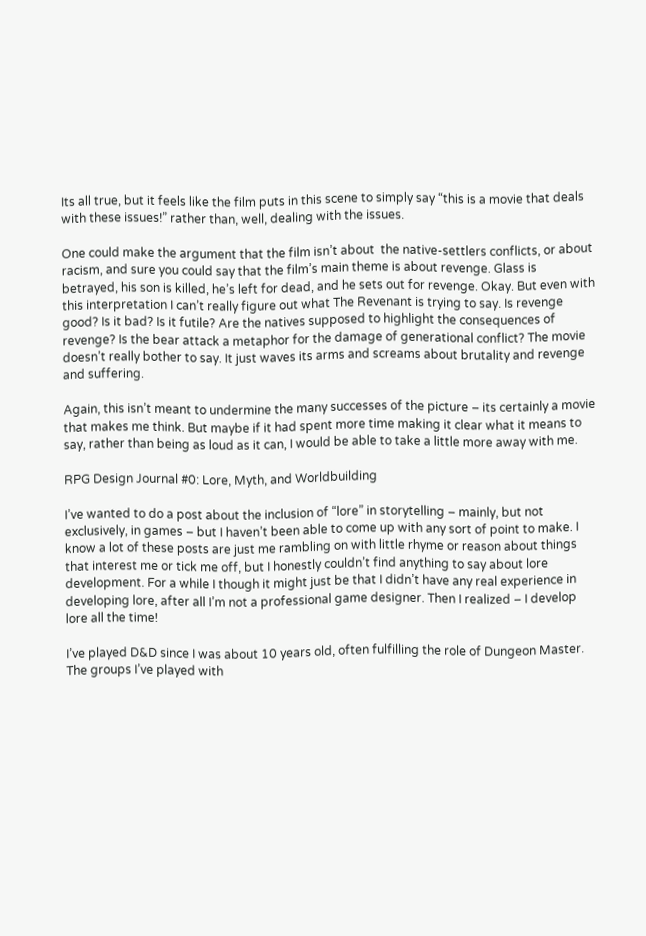Its all true, but it feels like the film puts in this scene to simply say “this is a movie that deals with these issues!” rather than, well, dealing with the issues.

One could make the argument that the film isn’t about  the native-settlers conflicts, or about racism, and sure you could say that the film’s main theme is about revenge. Glass is betrayed, his son is killed, he’s left for dead, and he sets out for revenge. Okay. But even with this interpretation I can’t really figure out what The Revenant is trying to say. Is revenge good? Is it bad? Is it futile? Are the natives supposed to highlight the consequences of revenge? Is the bear attack a metaphor for the damage of generational conflict? The movie doesn’t really bother to say. It just waves its arms and screams about brutality and revenge and suffering.

Again, this isn’t meant to undermine the many successes of the picture – its certainly a movie that makes me think. But maybe if it had spent more time making it clear what it means to say, rather than being as loud as it can, I would be able to take a little more away with me.

RPG Design Journal #0: Lore, Myth, and Worldbuilding

I’ve wanted to do a post about the inclusion of “lore” in storytelling – mainly, but not exclusively, in games – but I haven’t been able to come up with any sort of point to make. I know a lot of these posts are just me rambling on with little rhyme or reason about things that interest me or tick me off, but I honestly couldn’t find anything to say about lore development. For a while I though it might just be that I didn’t have any real experience in developing lore, after all I’m not a professional game designer. Then I realized – I develop lore all the time!

I’ve played D&D since I was about 10 years old, often fulfilling the role of Dungeon Master. The groups I’ve played with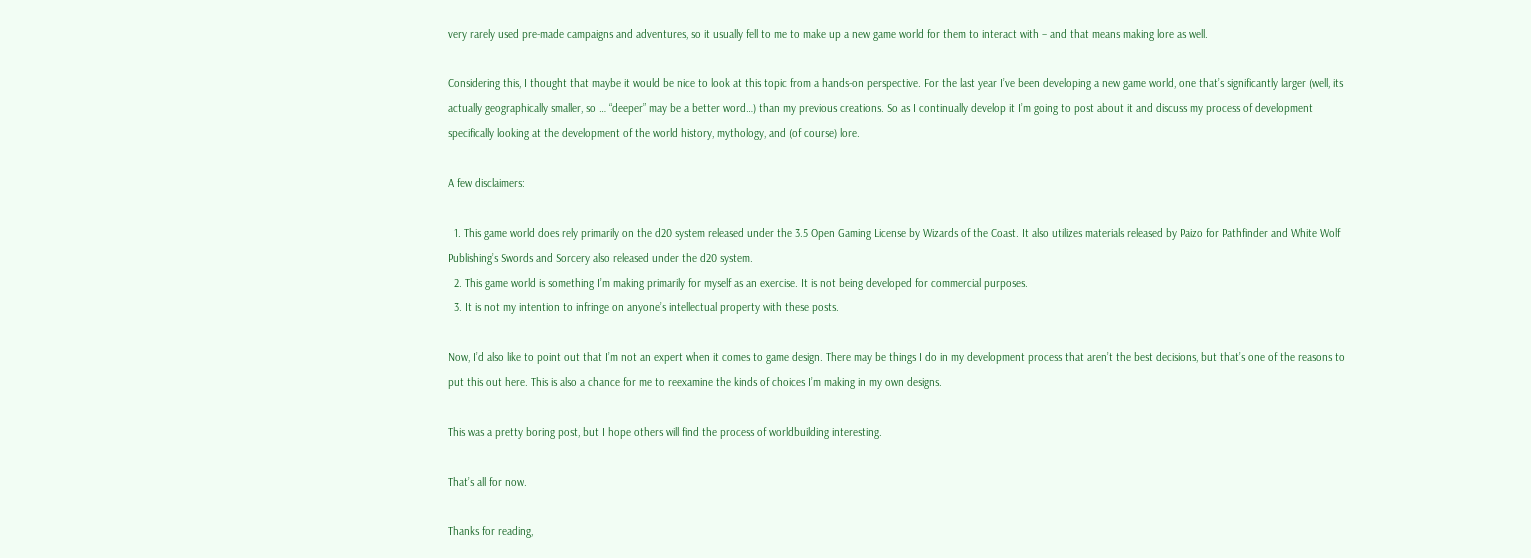very rarely used pre-made campaigns and adventures, so it usually fell to me to make up a new game world for them to interact with – and that means making lore as well.

Considering this, I thought that maybe it would be nice to look at this topic from a hands-on perspective. For the last year I’ve been developing a new game world, one that’s significantly larger (well, its actually geographically smaller, so … “deeper” may be a better word…) than my previous creations. So as I continually develop it I’m going to post about it and discuss my process of development specifically looking at the development of the world history, mythology, and (of course) lore.

A few disclaimers:

  1. This game world does rely primarily on the d20 system released under the 3.5 Open Gaming License by Wizards of the Coast. It also utilizes materials released by Paizo for Pathfinder and White Wolf Publishing’s Swords and Sorcery also released under the d20 system.
  2. This game world is something I’m making primarily for myself as an exercise. It is not being developed for commercial purposes.
  3. It is not my intention to infringe on anyone’s intellectual property with these posts.

Now, I’d also like to point out that I’m not an expert when it comes to game design. There may be things I do in my development process that aren’t the best decisions, but that’s one of the reasons to put this out here. This is also a chance for me to reexamine the kinds of choices I’m making in my own designs.

This was a pretty boring post, but I hope others will find the process of worldbuilding interesting.

That’s all for now.

Thanks for reading,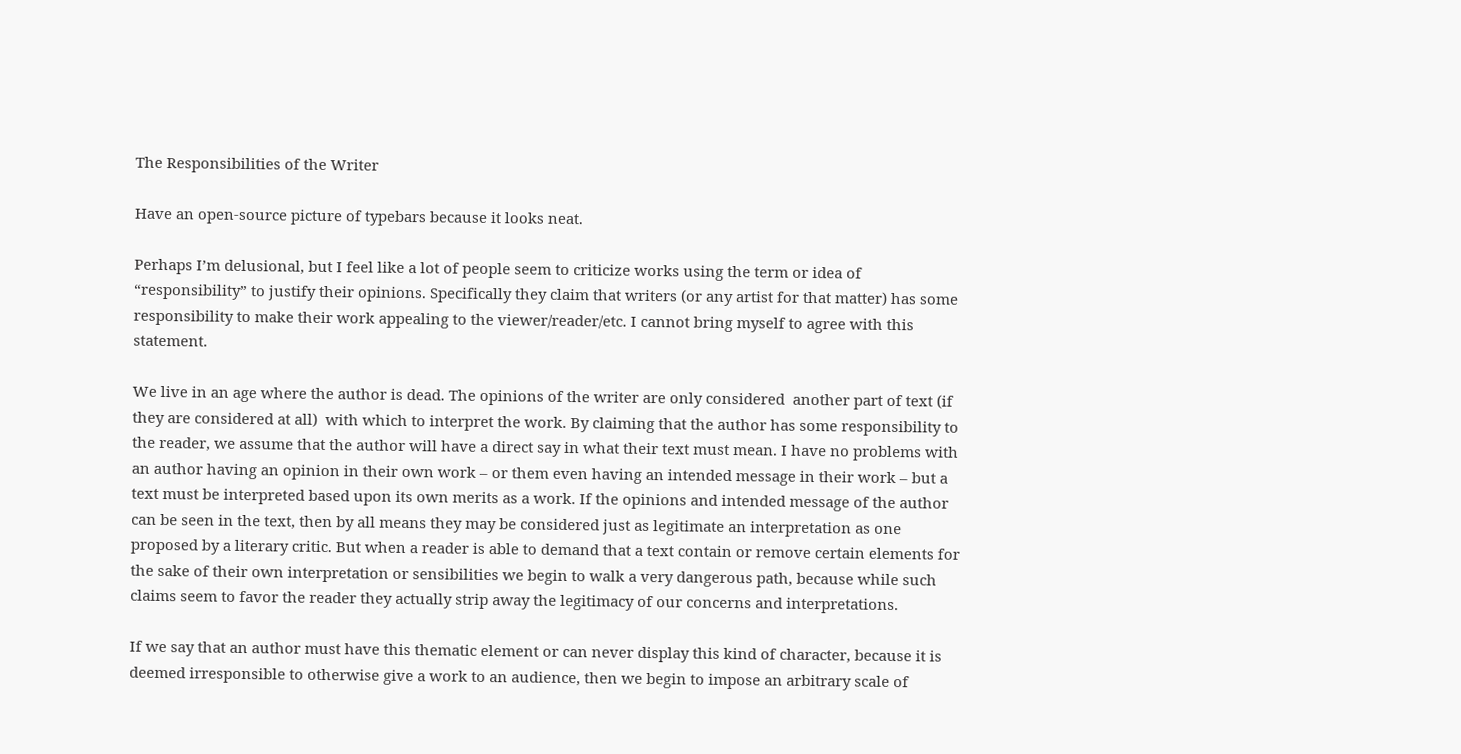The Responsibilities of the Writer

Have an open-source picture of typebars because it looks neat.

Perhaps I’m delusional, but I feel like a lot of people seem to criticize works using the term or idea of “responsibility” to justify their opinions. Specifically they claim that writers (or any artist for that matter) has some responsibility to make their work appealing to the viewer/reader/etc. I cannot bring myself to agree with this statement.

We live in an age where the author is dead. The opinions of the writer are only considered  another part of text (if they are considered at all)  with which to interpret the work. By claiming that the author has some responsibility to the reader, we assume that the author will have a direct say in what their text must mean. I have no problems with an author having an opinion in their own work – or them even having an intended message in their work – but a text must be interpreted based upon its own merits as a work. If the opinions and intended message of the author can be seen in the text, then by all means they may be considered just as legitimate an interpretation as one proposed by a literary critic. But when a reader is able to demand that a text contain or remove certain elements for the sake of their own interpretation or sensibilities we begin to walk a very dangerous path, because while such claims seem to favor the reader they actually strip away the legitimacy of our concerns and interpretations.

If we say that an author must have this thematic element or can never display this kind of character, because it is deemed irresponsible to otherwise give a work to an audience, then we begin to impose an arbitrary scale of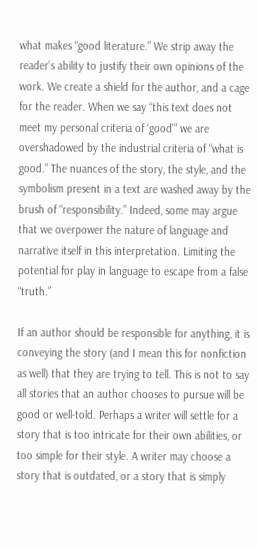what makes “good literature.” We strip away the reader’s ability to justify their own opinions of the work. We create a shield for the author, and a cage for the reader. When we say “this text does not meet my personal criteria of ‘good'” we are overshadowed by the industrial criteria of “what is good.” The nuances of the story, the style, and the symbolism present in a text are washed away by the brush of “responsibility.” Indeed, some may argue that we overpower the nature of language and narrative itself in this interpretation. Limiting the potential for play in language to escape from a false “truth.”

If an author should be responsible for anything, it is conveying the story (and I mean this for nonfiction as well) that they are trying to tell. This is not to say all stories that an author chooses to pursue will be good or well-told. Perhaps a writer will settle for a story that is too intricate for their own abilities, or too simple for their style. A writer may choose a story that is outdated, or a story that is simply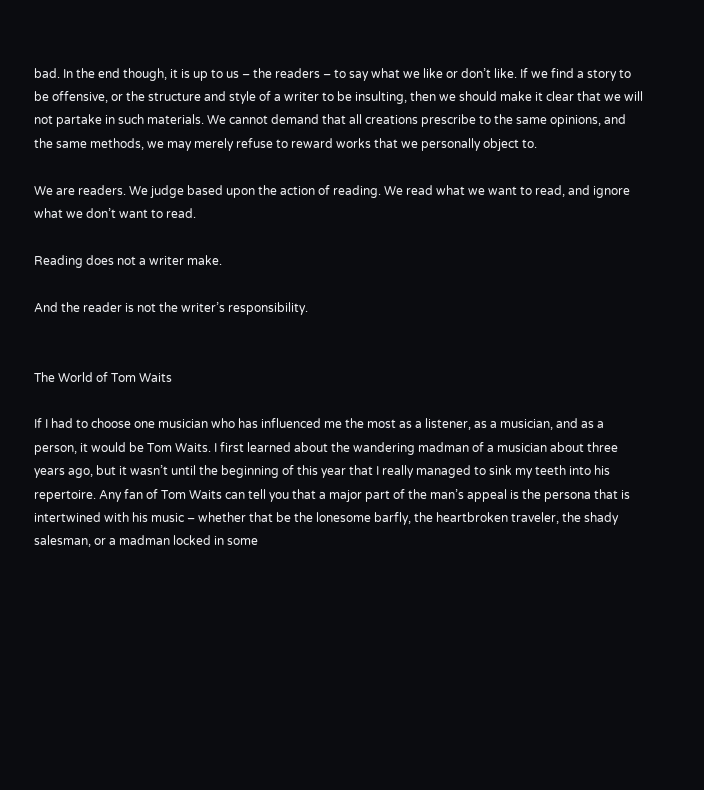bad. In the end though, it is up to us – the readers – to say what we like or don’t like. If we find a story to be offensive, or the structure and style of a writer to be insulting, then we should make it clear that we will not partake in such materials. We cannot demand that all creations prescribe to the same opinions, and the same methods, we may merely refuse to reward works that we personally object to.

We are readers. We judge based upon the action of reading. We read what we want to read, and ignore what we don’t want to read.

Reading does not a writer make.

And the reader is not the writer’s responsibility.


The World of Tom Waits

If I had to choose one musician who has influenced me the most as a listener, as a musician, and as a person, it would be Tom Waits. I first learned about the wandering madman of a musician about three years ago, but it wasn’t until the beginning of this year that I really managed to sink my teeth into his repertoire. Any fan of Tom Waits can tell you that a major part of the man’s appeal is the persona that is intertwined with his music – whether that be the lonesome barfly, the heartbroken traveler, the shady salesman, or a madman locked in some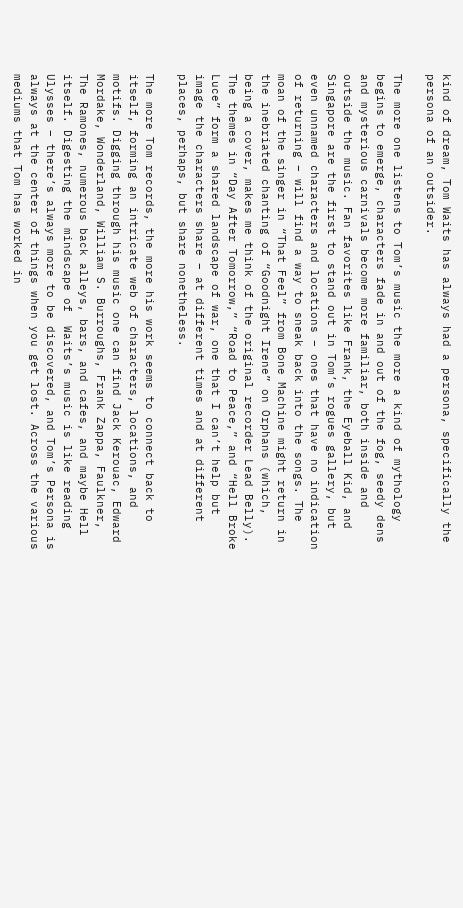kind of dream, Tom Waits has always had a persona, specifically the persona of an outsider.

The more one listens to Tom’s music the more a kind of mythology begins to emerge, characters fade in and out of the fog, seedy dens and mysterious carnivals become more familiar, both inside and outside the music. Fan favorites like Frank, the Eyeball Kid, and Singapore are the first to stand out in Tom’s rogues gallery, but even unnamed characters and locations – ones that have no indication of returning – will find a way to sneak back into the songs. The moan of the singer in “That Feel” from Bone Machine might return in the inebriated chanting of “Goodnight Irene” on Orphans (which, being a cover, makes me think of the original recorder Lead Belly).  The themes in “Day After Tomorrow,” “Road to Peace,” and “Hell Broke Luce” form a shared landscape of war, one that I can’t help but image the characters share – at different times and at different places, perhaps, but share nonetheless.

The more Tom records, the more his work seems to connect back to itself, forming an intricate web of characters, locations, and motifs. Digging through his music one can find Jack Kerouac, Edward Mordake, Wonderland, William S. Burroughs, Frank Zappa, Faulkner, The Ramones, numerous back alleys, bars, and cafes, and maybe Hell itself. Digesting the mindscape of  Waits’s music is like reading Ulysses – there’s always more to be discovered, and Tom’s Persona is always at the center of things when you get lost. Across the various mediums that Tom has worked in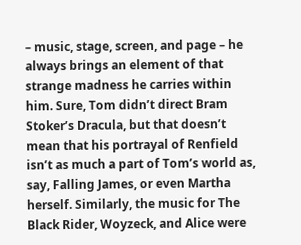– music, stage, screen, and page – he always brings an element of that strange madness he carries within him. Sure, Tom didn’t direct Bram Stoker’s Dracula, but that doesn’t mean that his portrayal of Renfield isn’t as much a part of Tom’s world as, say, Falling James, or even Martha herself. Similarly, the music for The Black Rider, Woyzeck, and Alice were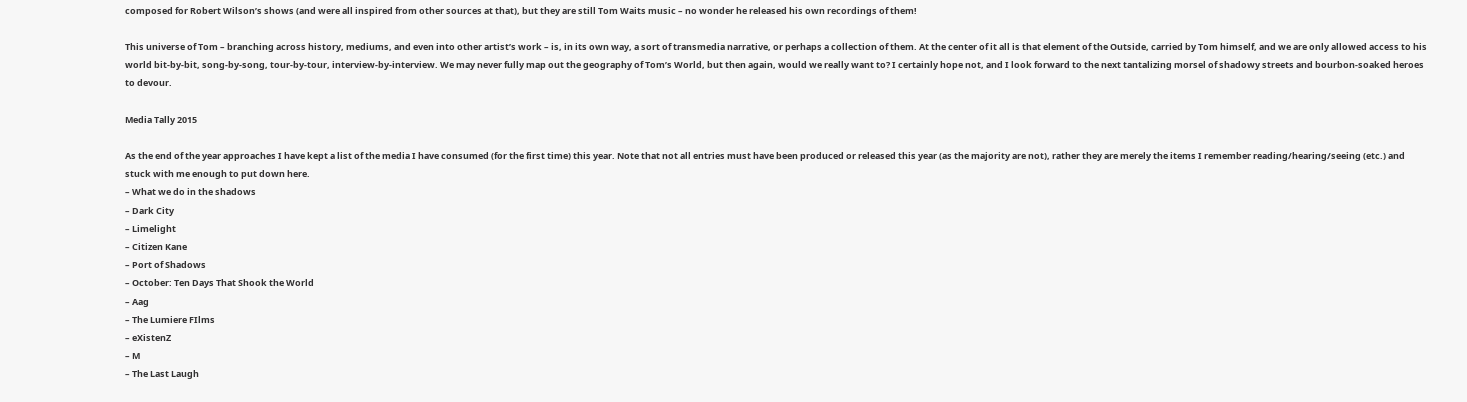composed for Robert Wilson’s shows (and were all inspired from other sources at that), but they are still Tom Waits music – no wonder he released his own recordings of them!

This universe of Tom – branching across history, mediums, and even into other artist’s work – is, in its own way, a sort of transmedia narrative, or perhaps a collection of them. At the center of it all is that element of the Outside, carried by Tom himself, and we are only allowed access to his world bit-by-bit, song-by-song, tour-by-tour, interview-by-interview. We may never fully map out the geography of Tom’s World, but then again, would we really want to? I certainly hope not, and I look forward to the next tantalizing morsel of shadowy streets and bourbon-soaked heroes to devour.

Media Tally 2015

As the end of the year approaches I have kept a list of the media I have consumed (for the first time) this year. Note that not all entries must have been produced or released this year (as the majority are not), rather they are merely the items I remember reading/hearing/seeing (etc.) and stuck with me enough to put down here.
– What we do in the shadows
– Dark City
– Limelight
– Citizen Kane
– Port of Shadows
– October: Ten Days That Shook the World
– Aag
– The Lumiere FIlms
– eXistenZ
– M
– The Last Laugh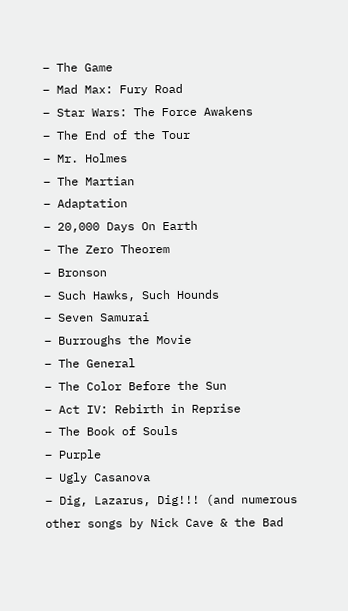– The Game
– Mad Max: Fury Road
– Star Wars: The Force Awakens
– The End of the Tour
– Mr. Holmes
– The Martian
– Adaptation
– 20,000 Days On Earth
– The Zero Theorem
– Bronson
– Such Hawks, Such Hounds
– Seven Samurai
– Burroughs the Movie
– The General
– The Color Before the Sun
– Act IV: Rebirth in Reprise
– The Book of Souls
– Purple
– Ugly Casanova
– Dig, Lazarus, Dig!!! (and numerous other songs by Nick Cave & the Bad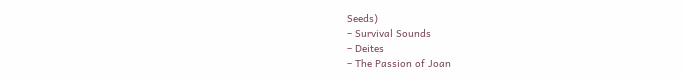Seeds)
– Survival Sounds
– Deites
– The Passion of Joan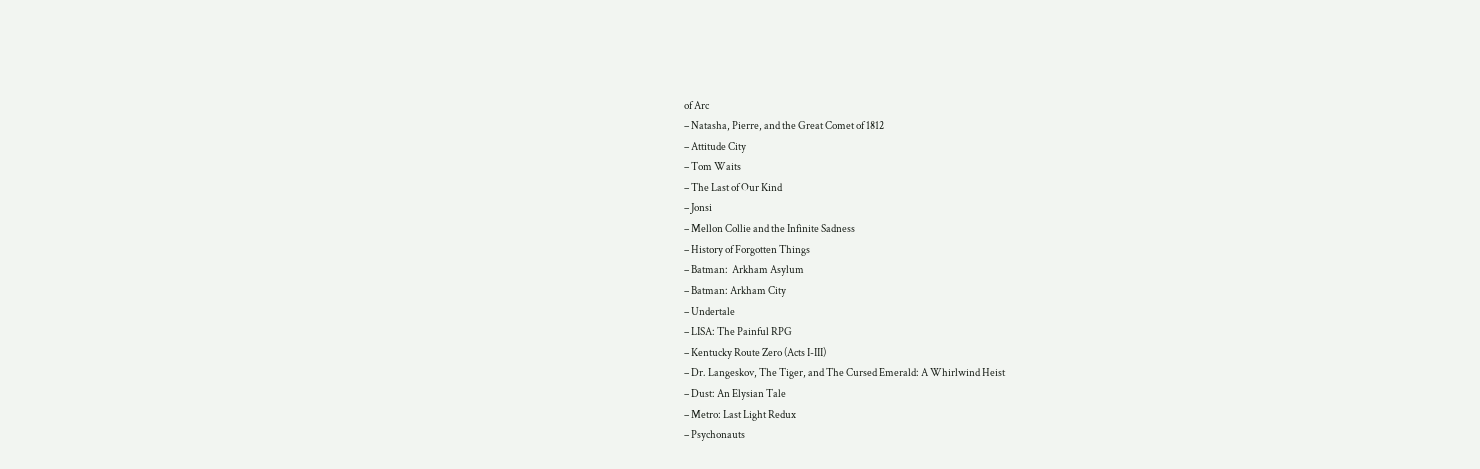of Arc
– Natasha, Pierre, and the Great Comet of 1812
– Attitude City
– Tom Waits
– The Last of Our Kind
– Jonsi
– Mellon Collie and the Infinite Sadness
– History of Forgotten Things
– Batman:  Arkham Asylum
– Batman: Arkham City
– Undertale
– LISA: The Painful RPG
– Kentucky Route Zero (Acts I-III)
– Dr. Langeskov, The Tiger, and The Cursed Emerald: A Whirlwind Heist
– Dust: An Elysian Tale
– Metro: Last Light Redux
– Psychonauts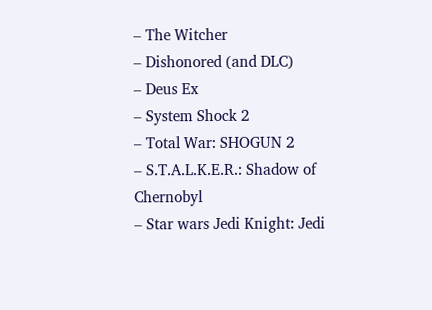– The Witcher
– Dishonored (and DLC)
– Deus Ex
– System Shock 2
– Total War: SHOGUN 2
– S.T.A.L.K.E.R.: Shadow of Chernobyl
– Star wars Jedi Knight: Jedi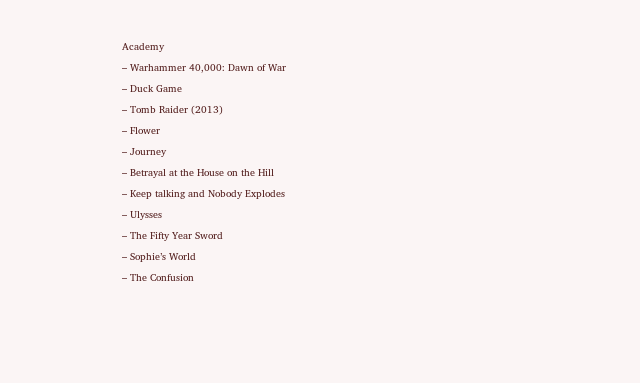Academy
– Warhammer 40,000: Dawn of War
– Duck Game
– Tomb Raider (2013)
– Flower
– Journey
– Betrayal at the House on the Hill
– Keep talking and Nobody Explodes
– Ulysses
– The Fifty Year Sword
– Sophie’s World
– The Confusion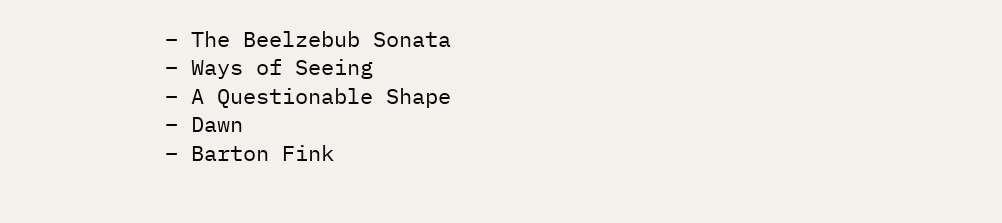– The Beelzebub Sonata
– Ways of Seeing
– A Questionable Shape
– Dawn
– Barton Fink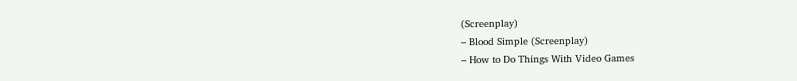(Screenplay)
– Blood Simple (Screenplay)
– How to Do Things With Video Games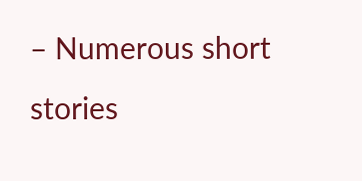– Numerous short stories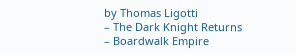by Thomas Ligotti
– The Dark Knight Returns
– Boardwalk Empire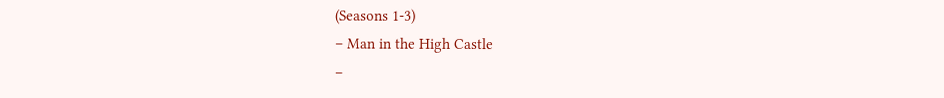(Seasons 1-3)
– Man in the High Castle
–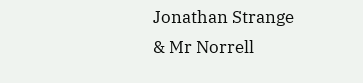Jonathan Strange & Mr Norrell